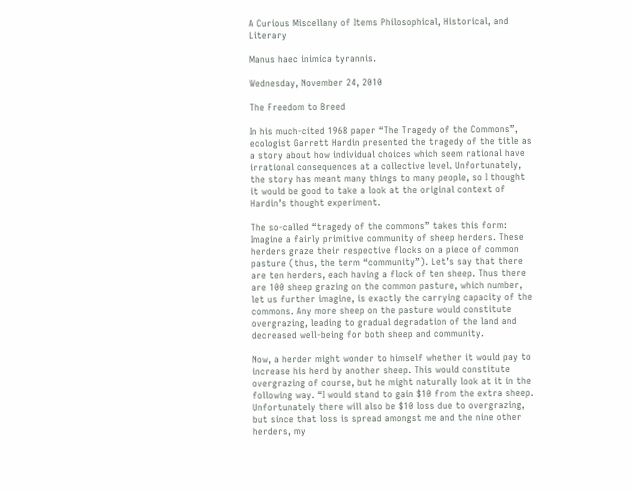A Curious Miscellany of Items Philosophical, Historical, and Literary

Manus haec inimica tyrannis.

Wednesday, November 24, 2010

The Freedom to Breed

In his much-cited 1968 paper “The Tragedy of the Commons”, ecologist Garrett Hardin presented the tragedy of the title as a story about how individual choices which seem rational have irrational consequences at a collective level. Unfortunately, the story has meant many things to many people, so I thought it would be good to take a look at the original context of Hardin’s thought experiment.

The so-called “tragedy of the commons” takes this form: Imagine a fairly primitive community of sheep herders. These herders graze their respective flocks on a piece of common pasture (thus, the term “community”). Let’s say that there are ten herders, each having a flock of ten sheep. Thus there are 100 sheep grazing on the common pasture, which number, let us further imagine, is exactly the carrying capacity of the commons. Any more sheep on the pasture would constitute overgrazing, leading to gradual degradation of the land and decreased well-being for both sheep and community.

Now, a herder might wonder to himself whether it would pay to increase his herd by another sheep. This would constitute overgrazing of course, but he might naturally look at it in the following way. “I would stand to gain $10 from the extra sheep. Unfortunately there will also be $10 loss due to overgrazing, but since that loss is spread amongst me and the nine other herders, my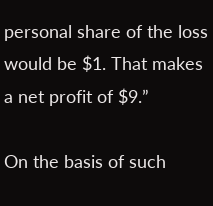personal share of the loss would be $1. That makes a net profit of $9.”

On the basis of such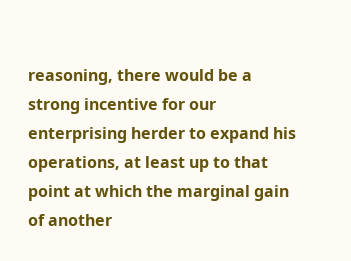reasoning, there would be a strong incentive for our enterprising herder to expand his operations, at least up to that point at which the marginal gain of another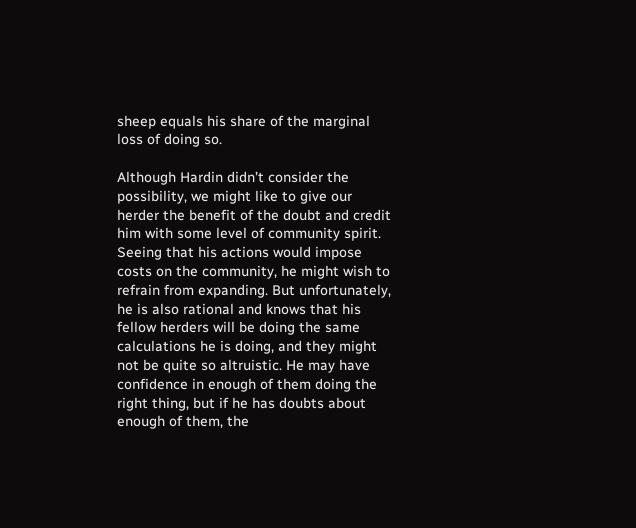sheep equals his share of the marginal loss of doing so.

Although Hardin didn’t consider the possibility, we might like to give our herder the benefit of the doubt and credit him with some level of community spirit. Seeing that his actions would impose costs on the community, he might wish to refrain from expanding. But unfortunately, he is also rational and knows that his fellow herders will be doing the same calculations he is doing, and they might not be quite so altruistic. He may have confidence in enough of them doing the right thing, but if he has doubts about enough of them, the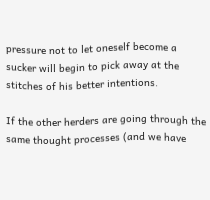pressure not to let oneself become a sucker will begin to pick away at the stitches of his better intentions.

If the other herders are going through the same thought processes (and we have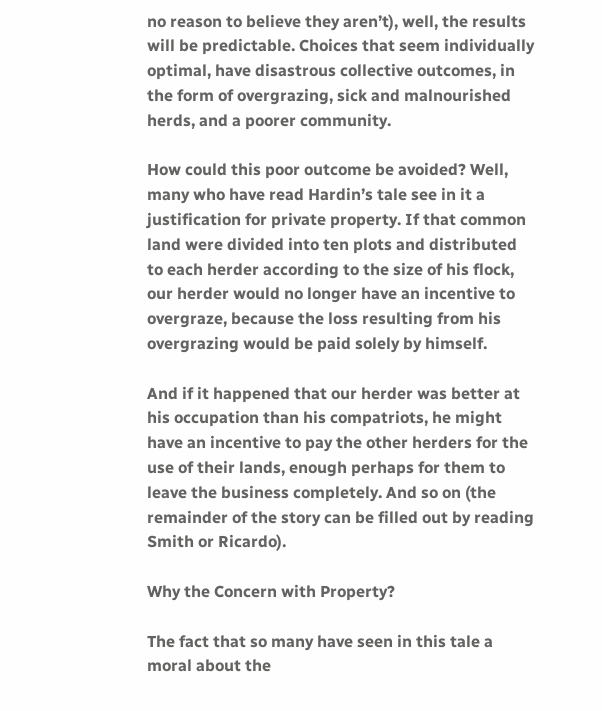no reason to believe they aren’t), well, the results will be predictable. Choices that seem individually optimal, have disastrous collective outcomes, in the form of overgrazing, sick and malnourished herds, and a poorer community.

How could this poor outcome be avoided? Well, many who have read Hardin’s tale see in it a justification for private property. If that common land were divided into ten plots and distributed to each herder according to the size of his flock, our herder would no longer have an incentive to overgraze, because the loss resulting from his overgrazing would be paid solely by himself.

And if it happened that our herder was better at his occupation than his compatriots, he might have an incentive to pay the other herders for the use of their lands, enough perhaps for them to leave the business completely. And so on (the remainder of the story can be filled out by reading Smith or Ricardo).

Why the Concern with Property?

The fact that so many have seen in this tale a moral about the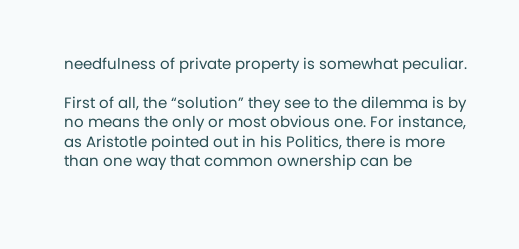needfulness of private property is somewhat peculiar.

First of all, the “solution” they see to the dilemma is by no means the only or most obvious one. For instance, as Aristotle pointed out in his Politics, there is more than one way that common ownership can be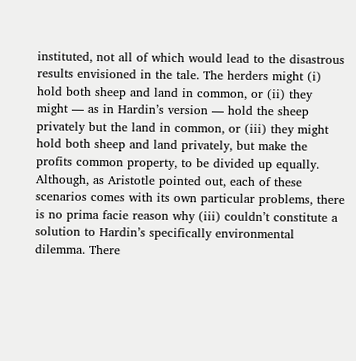instituted, not all of which would lead to the disastrous results envisioned in the tale. The herders might (i) hold both sheep and land in common, or (ii) they might — as in Hardin’s version — hold the sheep privately but the land in common, or (iii) they might hold both sheep and land privately, but make the profits common property, to be divided up equally. Although, as Aristotle pointed out, each of these scenarios comes with its own particular problems, there is no prima facie reason why (iii) couldn’t constitute a solution to Hardin’s specifically environmental dilemma. There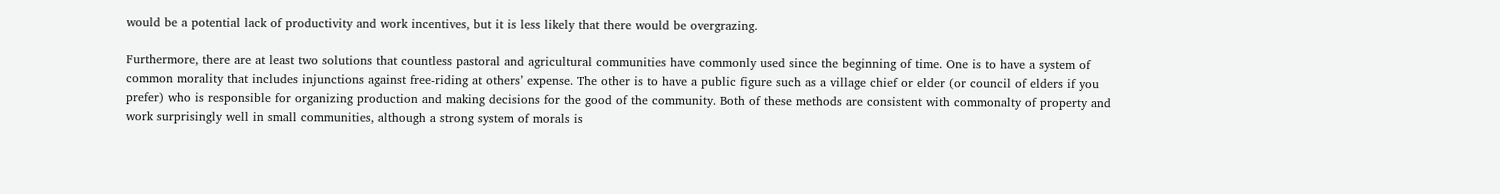would be a potential lack of productivity and work incentives, but it is less likely that there would be overgrazing.

Furthermore, there are at least two solutions that countless pastoral and agricultural communities have commonly used since the beginning of time. One is to have a system of common morality that includes injunctions against free-riding at others’ expense. The other is to have a public figure such as a village chief or elder (or council of elders if you prefer) who is responsible for organizing production and making decisions for the good of the community. Both of these methods are consistent with commonalty of property and work surprisingly well in small communities, although a strong system of morals is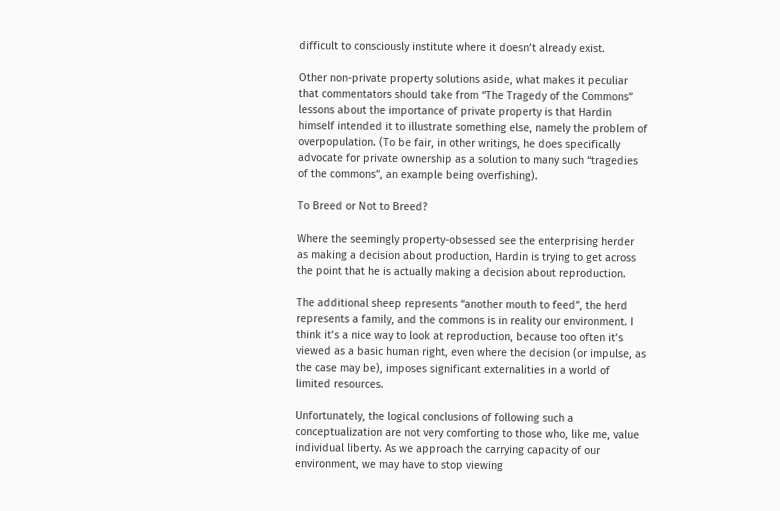difficult to consciously institute where it doesn’t already exist.

Other non-private property solutions aside, what makes it peculiar that commentators should take from “The Tragedy of the Commons” lessons about the importance of private property is that Hardin himself intended it to illustrate something else, namely the problem of overpopulation. (To be fair, in other writings, he does specifically advocate for private ownership as a solution to many such “tragedies of the commons”, an example being overfishing).

To Breed or Not to Breed?

Where the seemingly property-obsessed see the enterprising herder as making a decision about production, Hardin is trying to get across the point that he is actually making a decision about reproduction.

The additional sheep represents “another mouth to feed”, the herd represents a family, and the commons is in reality our environment. I think it’s a nice way to look at reproduction, because too often it’s viewed as a basic human right, even where the decision (or impulse, as the case may be), imposes significant externalities in a world of limited resources.

Unfortunately, the logical conclusions of following such a conceptualization are not very comforting to those who, like me, value individual liberty. As we approach the carrying capacity of our environment, we may have to stop viewing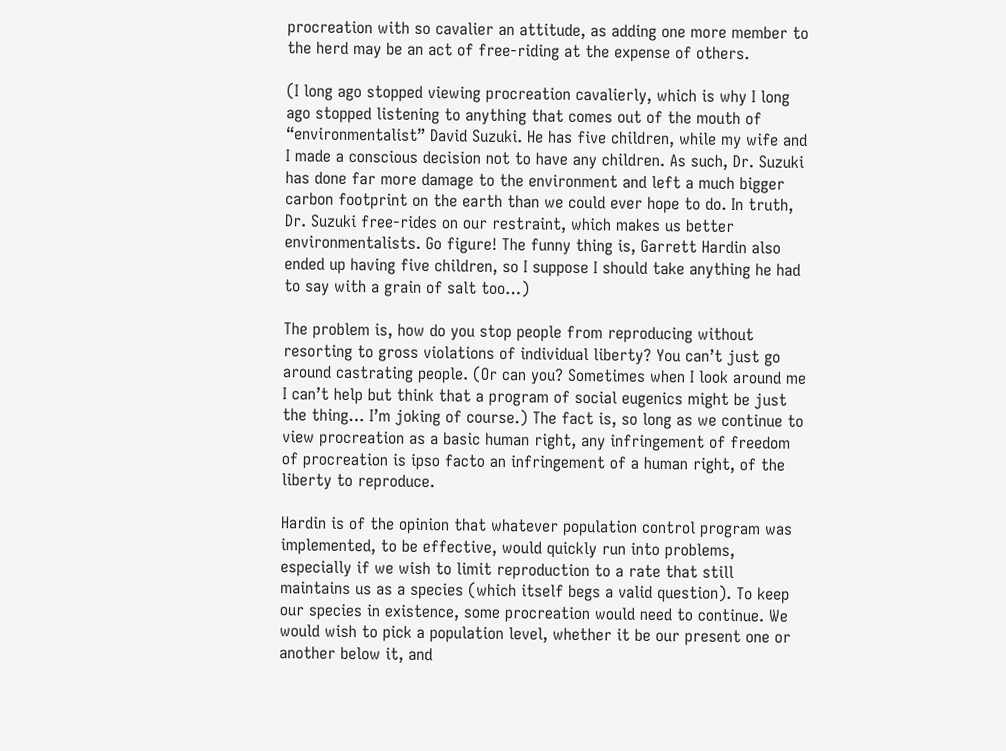procreation with so cavalier an attitude, as adding one more member to the herd may be an act of free-riding at the expense of others.

(I long ago stopped viewing procreation cavalierly, which is why I long ago stopped listening to anything that comes out of the mouth of “environmentalist” David Suzuki. He has five children, while my wife and I made a conscious decision not to have any children. As such, Dr. Suzuki has done far more damage to the environment and left a much bigger carbon footprint on the earth than we could ever hope to do. In truth, Dr. Suzuki free-rides on our restraint, which makes us better environmentalists. Go figure! The funny thing is, Garrett Hardin also ended up having five children, so I suppose I should take anything he had to say with a grain of salt too…)

The problem is, how do you stop people from reproducing without resorting to gross violations of individual liberty? You can’t just go around castrating people. (Or can you? Sometimes when I look around me I can’t help but think that a program of social eugenics might be just the thing… I’m joking of course.) The fact is, so long as we continue to view procreation as a basic human right, any infringement of freedom of procreation is ipso facto an infringement of a human right, of the liberty to reproduce.

Hardin is of the opinion that whatever population control program was implemented, to be effective, would quickly run into problems, especially if we wish to limit reproduction to a rate that still maintains us as a species (which itself begs a valid question). To keep our species in existence, some procreation would need to continue. We would wish to pick a population level, whether it be our present one or another below it, and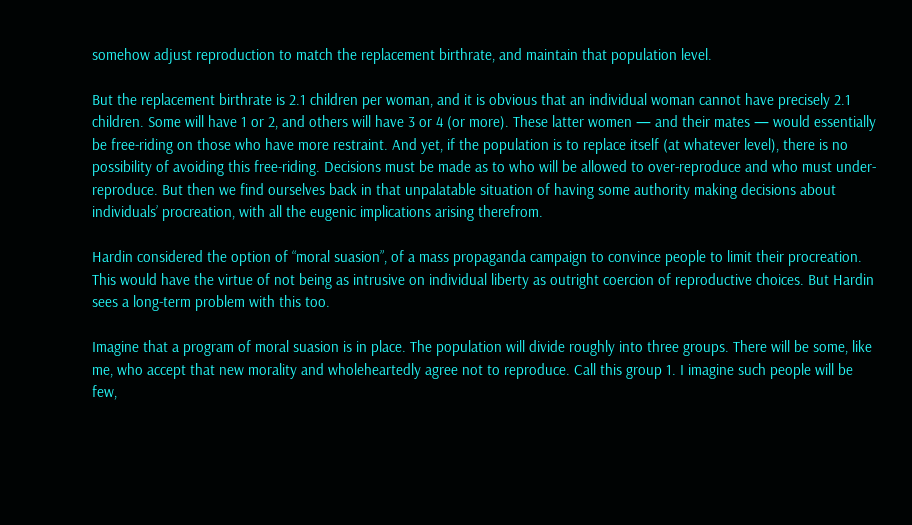somehow adjust reproduction to match the replacement birthrate, and maintain that population level.

But the replacement birthrate is 2.1 children per woman, and it is obvious that an individual woman cannot have precisely 2.1 children. Some will have 1 or 2, and others will have 3 or 4 (or more). These latter women — and their mates — would essentially be free-riding on those who have more restraint. And yet, if the population is to replace itself (at whatever level), there is no possibility of avoiding this free-riding. Decisions must be made as to who will be allowed to over-reproduce and who must under-reproduce. But then we find ourselves back in that unpalatable situation of having some authority making decisions about individuals’ procreation, with all the eugenic implications arising therefrom.

Hardin considered the option of “moral suasion”, of a mass propaganda campaign to convince people to limit their procreation. This would have the virtue of not being as intrusive on individual liberty as outright coercion of reproductive choices. But Hardin sees a long-term problem with this too.

Imagine that a program of moral suasion is in place. The population will divide roughly into three groups. There will be some, like me, who accept that new morality and wholeheartedly agree not to reproduce. Call this group 1. I imagine such people will be few,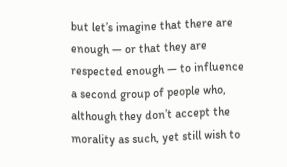but let’s imagine that there are enough — or that they are respected enough — to influence a second group of people who, although they don’t accept the morality as such, yet still wish to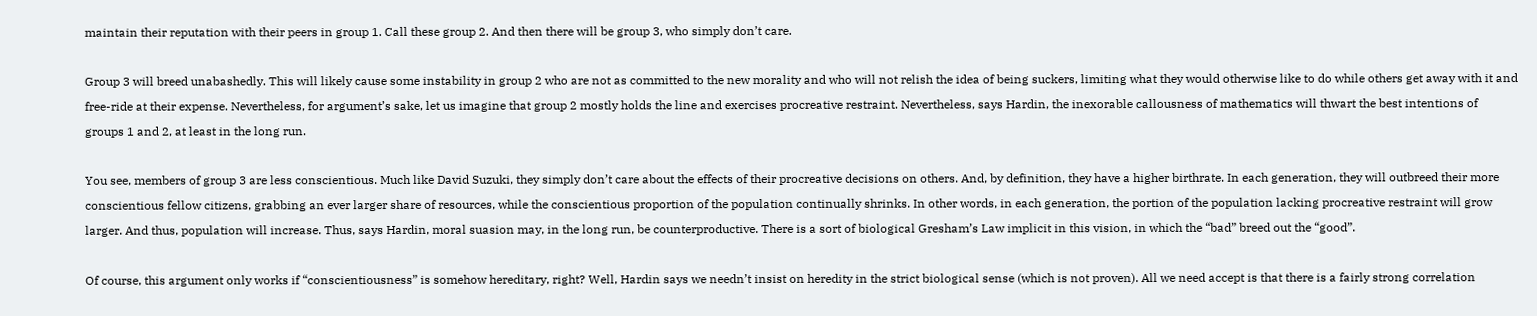maintain their reputation with their peers in group 1. Call these group 2. And then there will be group 3, who simply don’t care.

Group 3 will breed unabashedly. This will likely cause some instability in group 2 who are not as committed to the new morality and who will not relish the idea of being suckers, limiting what they would otherwise like to do while others get away with it and free-ride at their expense. Nevertheless, for argument’s sake, let us imagine that group 2 mostly holds the line and exercises procreative restraint. Nevertheless, says Hardin, the inexorable callousness of mathematics will thwart the best intentions of groups 1 and 2, at least in the long run.

You see, members of group 3 are less conscientious. Much like David Suzuki, they simply don’t care about the effects of their procreative decisions on others. And, by definition, they have a higher birthrate. In each generation, they will outbreed their more conscientious fellow citizens, grabbing an ever larger share of resources, while the conscientious proportion of the population continually shrinks. In other words, in each generation, the portion of the population lacking procreative restraint will grow larger. And thus, population will increase. Thus, says Hardin, moral suasion may, in the long run, be counterproductive. There is a sort of biological Gresham’s Law implicit in this vision, in which the “bad” breed out the “good”.

Of course, this argument only works if “conscientiousness” is somehow hereditary, right? Well, Hardin says we needn’t insist on heredity in the strict biological sense (which is not proven). All we need accept is that there is a fairly strong correlation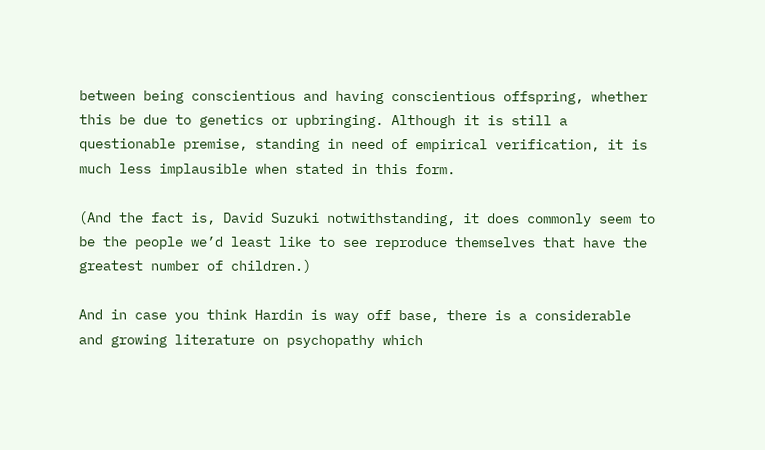between being conscientious and having conscientious offspring, whether this be due to genetics or upbringing. Although it is still a questionable premise, standing in need of empirical verification, it is much less implausible when stated in this form.

(And the fact is, David Suzuki notwithstanding, it does commonly seem to be the people we’d least like to see reproduce themselves that have the greatest number of children.)

And in case you think Hardin is way off base, there is a considerable and growing literature on psychopathy which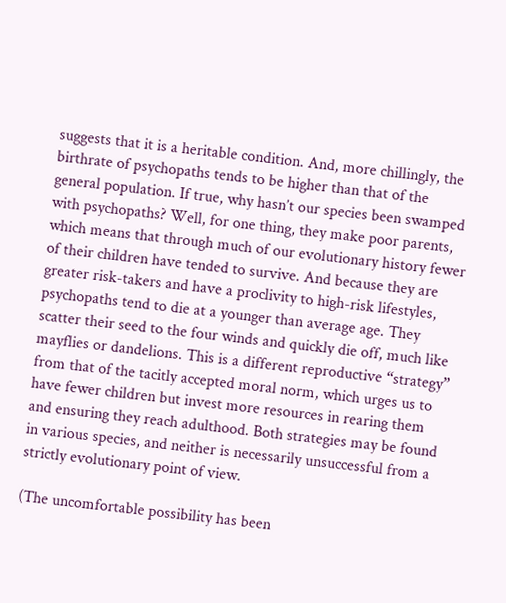suggests that it is a heritable condition. And, more chillingly, the birthrate of psychopaths tends to be higher than that of the general population. If true, why hasn’t our species been swamped with psychopaths? Well, for one thing, they make poor parents, which means that through much of our evolutionary history fewer of their children have tended to survive. And because they are greater risk-takers and have a proclivity to high-risk lifestyles, psychopaths tend to die at a younger than average age. They scatter their seed to the four winds and quickly die off, much like mayflies or dandelions. This is a different reproductive “strategy” from that of the tacitly accepted moral norm, which urges us to have fewer children but invest more resources in rearing them and ensuring they reach adulthood. Both strategies may be found in various species, and neither is necessarily unsuccessful from a strictly evolutionary point of view.

(The uncomfortable possibility has been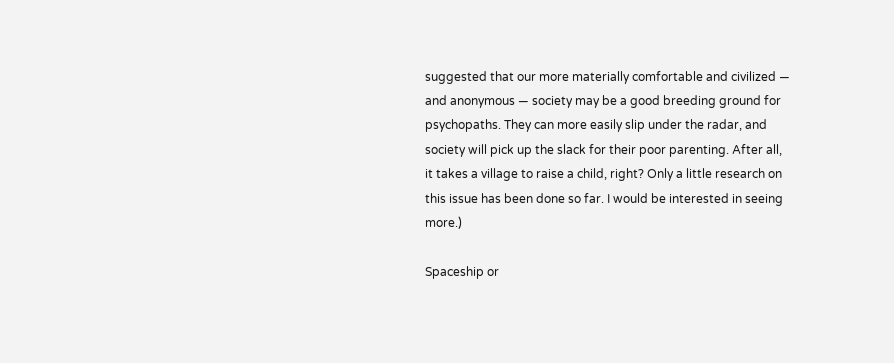suggested that our more materially comfortable and civilized — and anonymous — society may be a good breeding ground for psychopaths. They can more easily slip under the radar, and society will pick up the slack for their poor parenting. After all, it takes a village to raise a child, right? Only a little research on this issue has been done so far. I would be interested in seeing more.)

Spaceship or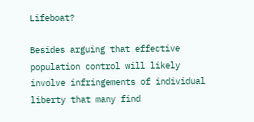Lifeboat?

Besides arguing that effective population control will likely involve infringements of individual liberty that many find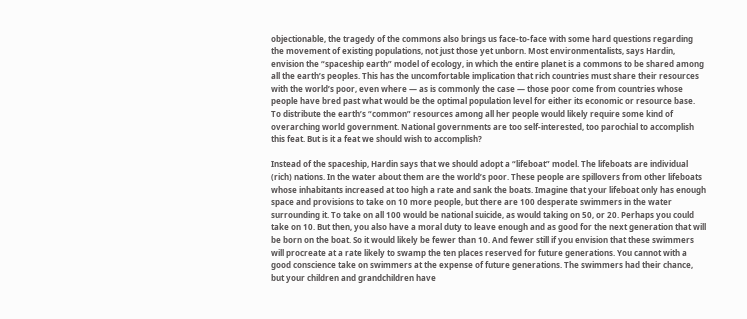objectionable, the tragedy of the commons also brings us face-to-face with some hard questions regarding the movement of existing populations, not just those yet unborn. Most environmentalists, says Hardin, envision the “spaceship earth” model of ecology, in which the entire planet is a commons to be shared among all the earth’s peoples. This has the uncomfortable implication that rich countries must share their resources with the world’s poor, even where — as is commonly the case — those poor come from countries whose people have bred past what would be the optimal population level for either its economic or resource base. To distribute the earth’s “common” resources among all her people would likely require some kind of overarching world government. National governments are too self-interested, too parochial to accomplish this feat. But is it a feat we should wish to accomplish?

Instead of the spaceship, Hardin says that we should adopt a “lifeboat” model. The lifeboats are individual (rich) nations. In the water about them are the world’s poor. These people are spillovers from other lifeboats whose inhabitants increased at too high a rate and sank the boats. Imagine that your lifeboat only has enough space and provisions to take on 10 more people, but there are 100 desperate swimmers in the water surrounding it. To take on all 100 would be national suicide, as would taking on 50, or 20. Perhaps you could take on 10. But then, you also have a moral duty to leave enough and as good for the next generation that will be born on the boat. So it would likely be fewer than 10. And fewer still if you envision that these swimmers will procreate at a rate likely to swamp the ten places reserved for future generations. You cannot with a good conscience take on swimmers at the expense of future generations. The swimmers had their chance, but your children and grandchildren have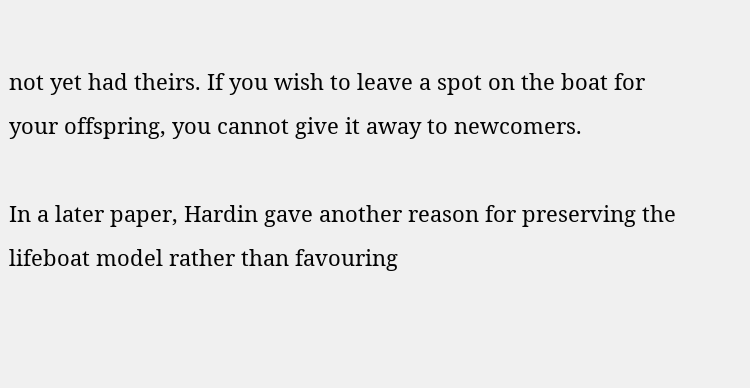not yet had theirs. If you wish to leave a spot on the boat for your offspring, you cannot give it away to newcomers.

In a later paper, Hardin gave another reason for preserving the lifeboat model rather than favouring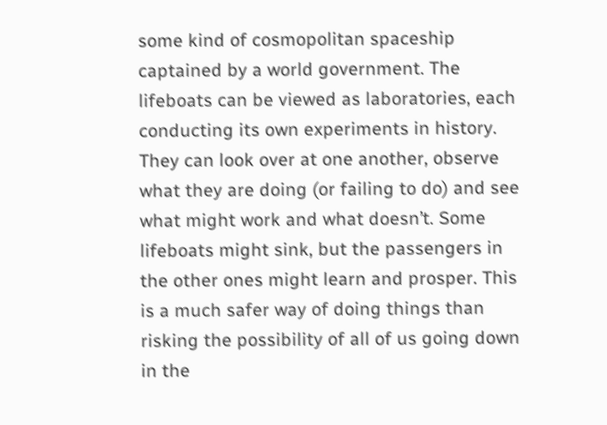some kind of cosmopolitan spaceship captained by a world government. The lifeboats can be viewed as laboratories, each conducting its own experiments in history. They can look over at one another, observe what they are doing (or failing to do) and see what might work and what doesn’t. Some lifeboats might sink, but the passengers in the other ones might learn and prosper. This is a much safer way of doing things than risking the possibility of all of us going down in the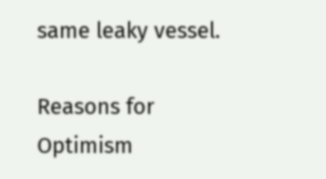same leaky vessel.

Reasons for Optimism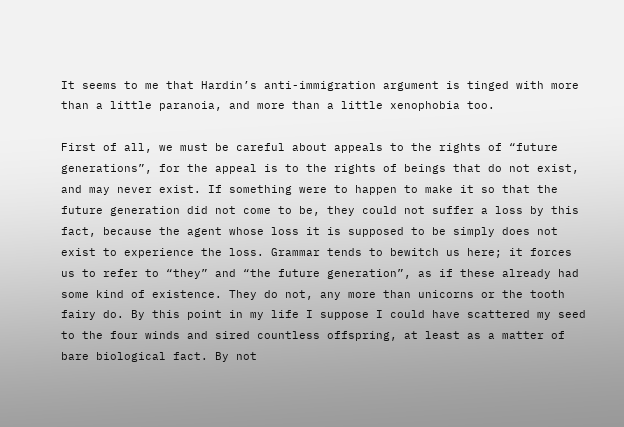It seems to me that Hardin’s anti-immigration argument is tinged with more than a little paranoia, and more than a little xenophobia too.

First of all, we must be careful about appeals to the rights of “future generations”, for the appeal is to the rights of beings that do not exist, and may never exist. If something were to happen to make it so that the future generation did not come to be, they could not suffer a loss by this fact, because the agent whose loss it is supposed to be simply does not exist to experience the loss. Grammar tends to bewitch us here; it forces us to refer to “they” and “the future generation”, as if these already had some kind of existence. They do not, any more than unicorns or the tooth fairy do. By this point in my life I suppose I could have scattered my seed to the four winds and sired countless offspring, at least as a matter of bare biological fact. By not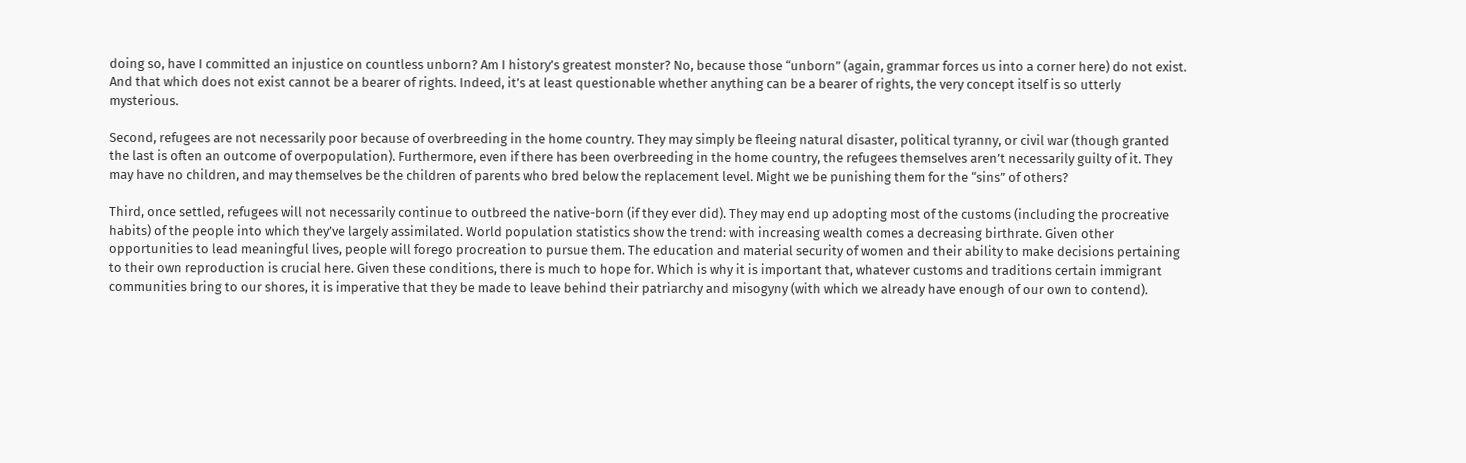doing so, have I committed an injustice on countless unborn? Am I history’s greatest monster? No, because those “unborn” (again, grammar forces us into a corner here) do not exist. And that which does not exist cannot be a bearer of rights. Indeed, it’s at least questionable whether anything can be a bearer of rights, the very concept itself is so utterly mysterious.

Second, refugees are not necessarily poor because of overbreeding in the home country. They may simply be fleeing natural disaster, political tyranny, or civil war (though granted the last is often an outcome of overpopulation). Furthermore, even if there has been overbreeding in the home country, the refugees themselves aren’t necessarily guilty of it. They may have no children, and may themselves be the children of parents who bred below the replacement level. Might we be punishing them for the “sins” of others?

Third, once settled, refugees will not necessarily continue to outbreed the native-born (if they ever did). They may end up adopting most of the customs (including the procreative habits) of the people into which they’ve largely assimilated. World population statistics show the trend: with increasing wealth comes a decreasing birthrate. Given other opportunities to lead meaningful lives, people will forego procreation to pursue them. The education and material security of women and their ability to make decisions pertaining to their own reproduction is crucial here. Given these conditions, there is much to hope for. Which is why it is important that, whatever customs and traditions certain immigrant communities bring to our shores, it is imperative that they be made to leave behind their patriarchy and misogyny (with which we already have enough of our own to contend).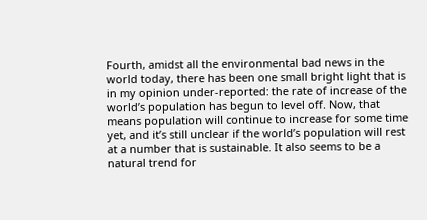Fourth, amidst all the environmental bad news in the world today, there has been one small bright light that is in my opinion under-reported: the rate of increase of the world’s population has begun to level off. Now, that means population will continue to increase for some time yet, and it’s still unclear if the world’s population will rest at a number that is sustainable. It also seems to be a natural trend for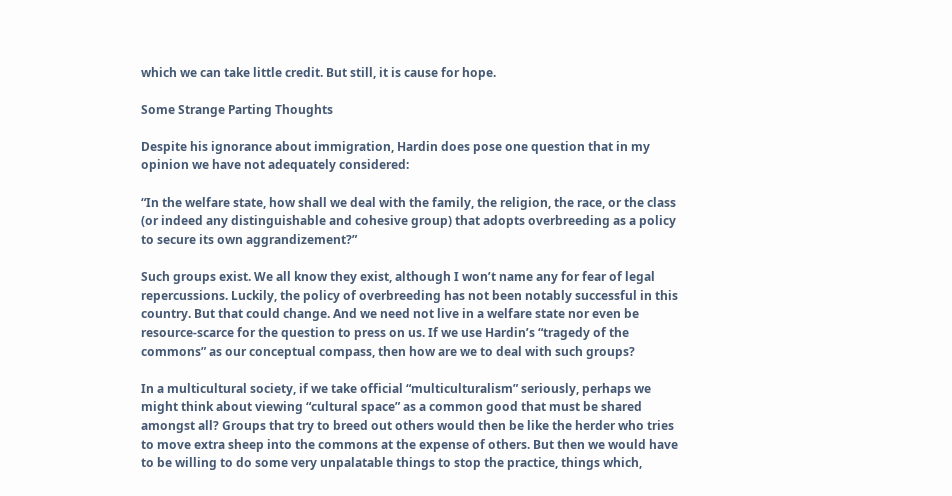which we can take little credit. But still, it is cause for hope.

Some Strange Parting Thoughts

Despite his ignorance about immigration, Hardin does pose one question that in my opinion we have not adequately considered:

“In the welfare state, how shall we deal with the family, the religion, the race, or the class (or indeed any distinguishable and cohesive group) that adopts overbreeding as a policy to secure its own aggrandizement?”

Such groups exist. We all know they exist, although I won’t name any for fear of legal repercussions. Luckily, the policy of overbreeding has not been notably successful in this country. But that could change. And we need not live in a welfare state nor even be resource-scarce for the question to press on us. If we use Hardin’s “tragedy of the commons” as our conceptual compass, then how are we to deal with such groups?

In a multicultural society, if we take official “multiculturalism” seriously, perhaps we might think about viewing “cultural space” as a common good that must be shared amongst all? Groups that try to breed out others would then be like the herder who tries to move extra sheep into the commons at the expense of others. But then we would have to be willing to do some very unpalatable things to stop the practice, things which,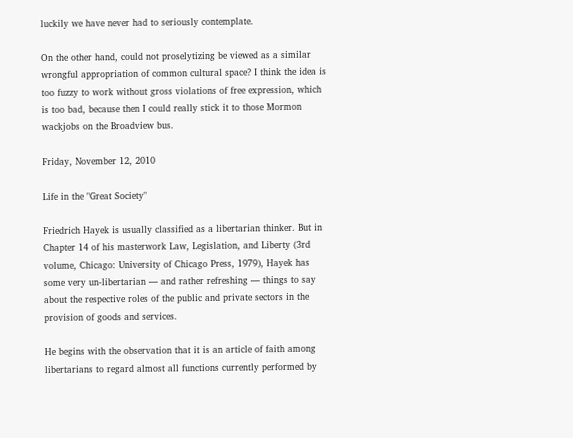luckily we have never had to seriously contemplate.

On the other hand, could not proselytizing be viewed as a similar wrongful appropriation of common cultural space? I think the idea is too fuzzy to work without gross violations of free expression, which is too bad, because then I could really stick it to those Mormon wackjobs on the Broadview bus.

Friday, November 12, 2010

Life in the "Great Society"

Friedrich Hayek is usually classified as a libertarian thinker. But in Chapter 14 of his masterwork Law, Legislation, and Liberty (3rd volume, Chicago: University of Chicago Press, 1979), Hayek has some very un-libertarian — and rather refreshing — things to say about the respective roles of the public and private sectors in the provision of goods and services.

He begins with the observation that it is an article of faith among libertarians to regard almost all functions currently performed by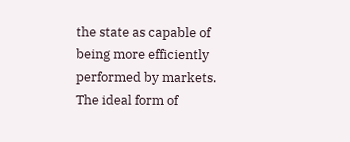the state as capable of being more efficiently performed by markets. The ideal form of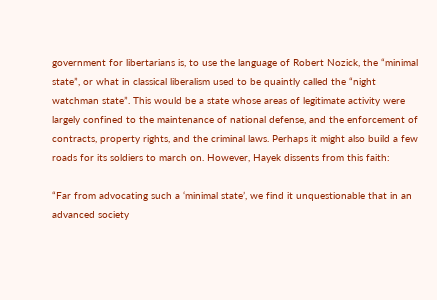government for libertarians is, to use the language of Robert Nozick, the “minimal state”, or what in classical liberalism used to be quaintly called the “night watchman state”. This would be a state whose areas of legitimate activity were largely confined to the maintenance of national defense, and the enforcement of contracts, property rights, and the criminal laws. Perhaps it might also build a few roads for its soldiers to march on. However, Hayek dissents from this faith:

“Far from advocating such a ‘minimal state’, we find it unquestionable that in an advanced society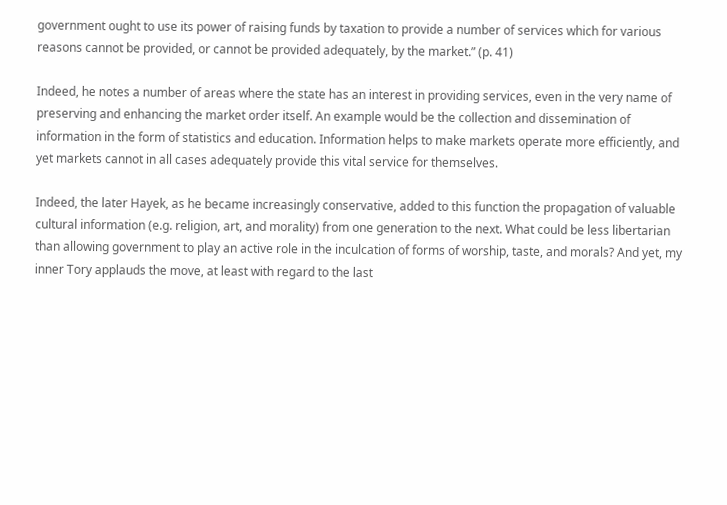government ought to use its power of raising funds by taxation to provide a number of services which for various reasons cannot be provided, or cannot be provided adequately, by the market.” (p. 41)

Indeed, he notes a number of areas where the state has an interest in providing services, even in the very name of preserving and enhancing the market order itself. An example would be the collection and dissemination of information in the form of statistics and education. Information helps to make markets operate more efficiently, and yet markets cannot in all cases adequately provide this vital service for themselves.

Indeed, the later Hayek, as he became increasingly conservative, added to this function the propagation of valuable cultural information (e.g. religion, art, and morality) from one generation to the next. What could be less libertarian than allowing government to play an active role in the inculcation of forms of worship, taste, and morals? And yet, my inner Tory applauds the move, at least with regard to the last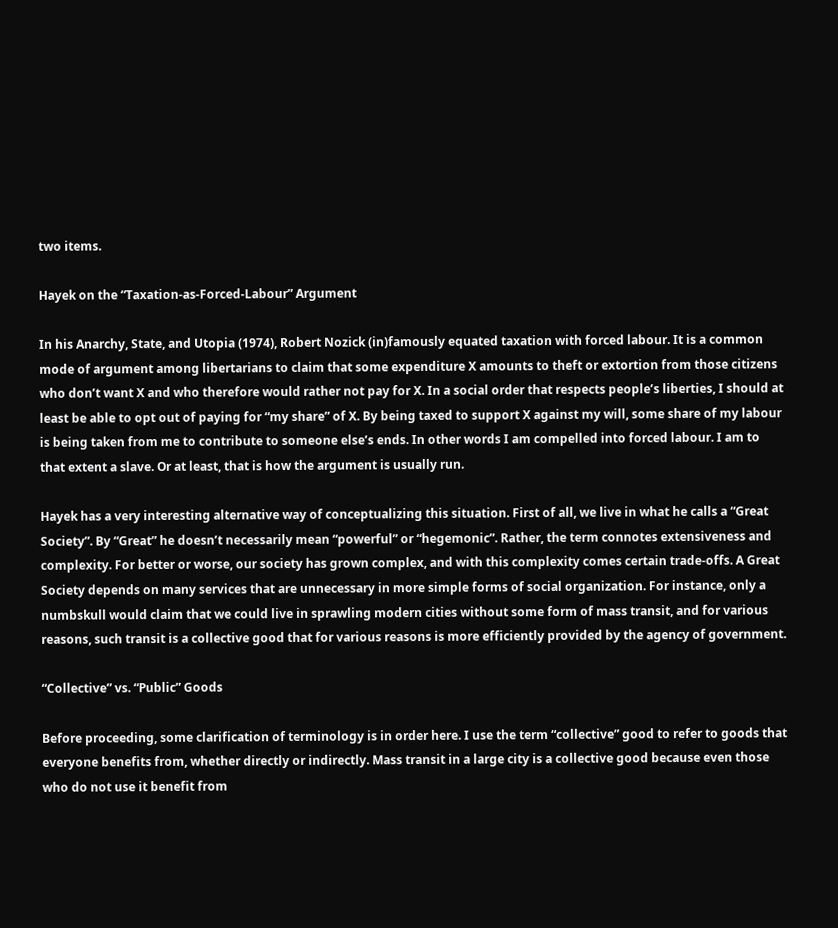two items.

Hayek on the “Taxation-as-Forced-Labour” Argument

In his Anarchy, State, and Utopia (1974), Robert Nozick (in)famously equated taxation with forced labour. It is a common mode of argument among libertarians to claim that some expenditure X amounts to theft or extortion from those citizens who don’t want X and who therefore would rather not pay for X. In a social order that respects people’s liberties, I should at least be able to opt out of paying for “my share” of X. By being taxed to support X against my will, some share of my labour is being taken from me to contribute to someone else’s ends. In other words I am compelled into forced labour. I am to that extent a slave. Or at least, that is how the argument is usually run.

Hayek has a very interesting alternative way of conceptualizing this situation. First of all, we live in what he calls a “Great Society”. By “Great” he doesn’t necessarily mean “powerful” or “hegemonic”. Rather, the term connotes extensiveness and complexity. For better or worse, our society has grown complex, and with this complexity comes certain trade-offs. A Great Society depends on many services that are unnecessary in more simple forms of social organization. For instance, only a numbskull would claim that we could live in sprawling modern cities without some form of mass transit, and for various reasons, such transit is a collective good that for various reasons is more efficiently provided by the agency of government.

“Collective” vs. “Public” Goods

Before proceeding, some clarification of terminology is in order here. I use the term “collective” good to refer to goods that everyone benefits from, whether directly or indirectly. Mass transit in a large city is a collective good because even those who do not use it benefit from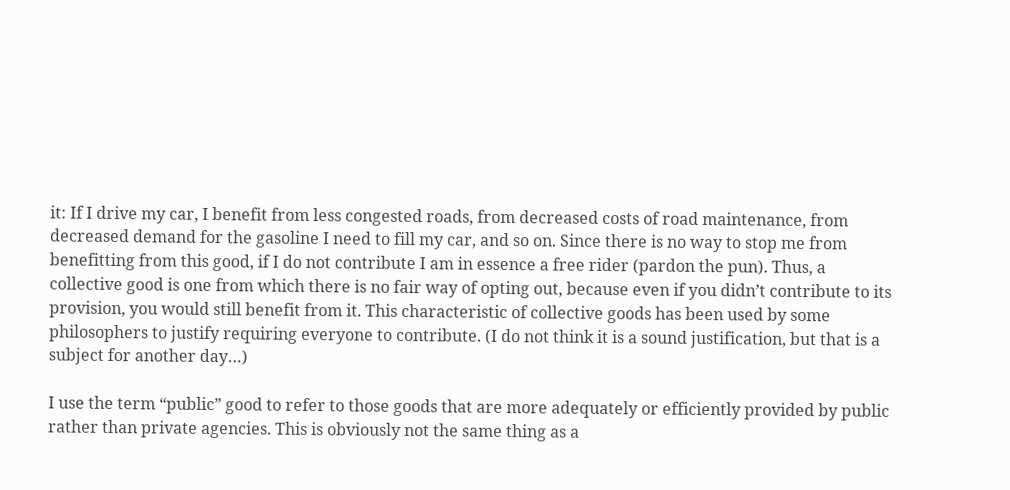it: If I drive my car, I benefit from less congested roads, from decreased costs of road maintenance, from decreased demand for the gasoline I need to fill my car, and so on. Since there is no way to stop me from benefitting from this good, if I do not contribute I am in essence a free rider (pardon the pun). Thus, a collective good is one from which there is no fair way of opting out, because even if you didn’t contribute to its provision, you would still benefit from it. This characteristic of collective goods has been used by some philosophers to justify requiring everyone to contribute. (I do not think it is a sound justification, but that is a subject for another day…)

I use the term “public” good to refer to those goods that are more adequately or efficiently provided by public rather than private agencies. This is obviously not the same thing as a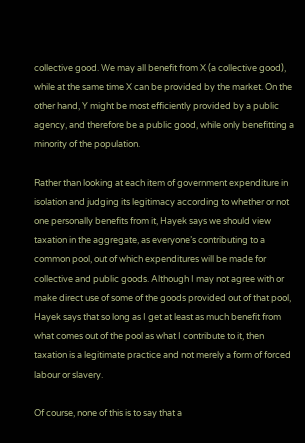collective good. We may all benefit from X (a collective good), while at the same time X can be provided by the market. On the other hand, Y might be most efficiently provided by a public agency, and therefore be a public good, while only benefitting a minority of the population.

Rather than looking at each item of government expenditure in isolation and judging its legitimacy according to whether or not one personally benefits from it, Hayek says we should view taxation in the aggregate, as everyone’s contributing to a common pool, out of which expenditures will be made for collective and public goods. Although I may not agree with or make direct use of some of the goods provided out of that pool, Hayek says that so long as I get at least as much benefit from what comes out of the pool as what I contribute to it, then taxation is a legitimate practice and not merely a form of forced labour or slavery.

Of course, none of this is to say that a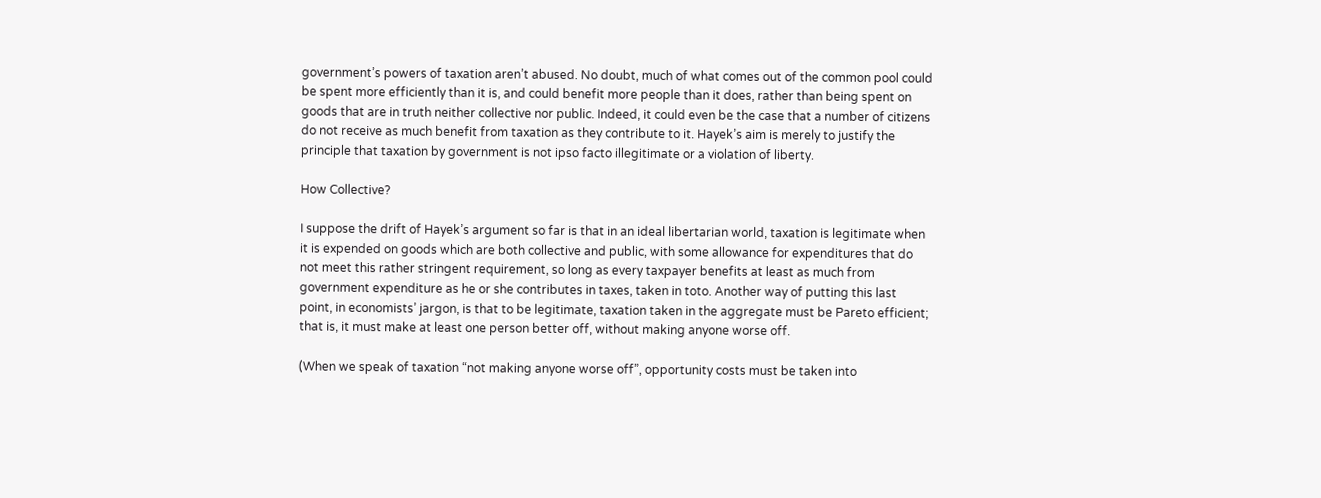government’s powers of taxation aren’t abused. No doubt, much of what comes out of the common pool could be spent more efficiently than it is, and could benefit more people than it does, rather than being spent on goods that are in truth neither collective nor public. Indeed, it could even be the case that a number of citizens do not receive as much benefit from taxation as they contribute to it. Hayek’s aim is merely to justify the principle that taxation by government is not ipso facto illegitimate or a violation of liberty.

How Collective?

I suppose the drift of Hayek’s argument so far is that in an ideal libertarian world, taxation is legitimate when it is expended on goods which are both collective and public, with some allowance for expenditures that do not meet this rather stringent requirement, so long as every taxpayer benefits at least as much from government expenditure as he or she contributes in taxes, taken in toto. Another way of putting this last point, in economists’ jargon, is that to be legitimate, taxation taken in the aggregate must be Pareto efficient; that is, it must make at least one person better off, without making anyone worse off.

(When we speak of taxation “not making anyone worse off”, opportunity costs must be taken into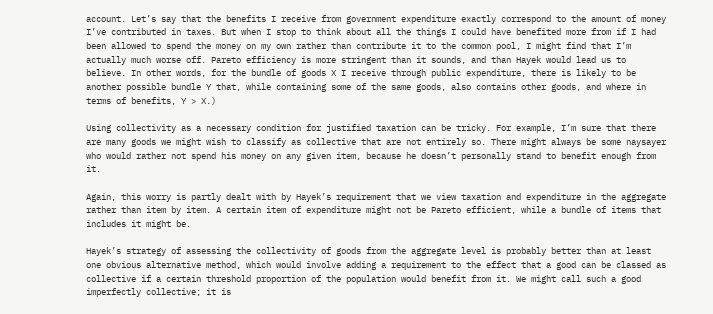account. Let’s say that the benefits I receive from government expenditure exactly correspond to the amount of money I’ve contributed in taxes. But when I stop to think about all the things I could have benefited more from if I had been allowed to spend the money on my own rather than contribute it to the common pool, I might find that I’m actually much worse off. Pareto efficiency is more stringent than it sounds, and than Hayek would lead us to believe. In other words, for the bundle of goods X I receive through public expenditure, there is likely to be another possible bundle Y that, while containing some of the same goods, also contains other goods, and where in terms of benefits, Y > X.)

Using collectivity as a necessary condition for justified taxation can be tricky. For example, I’m sure that there are many goods we might wish to classify as collective that are not entirely so. There might always be some naysayer who would rather not spend his money on any given item, because he doesn’t personally stand to benefit enough from it.

Again, this worry is partly dealt with by Hayek’s requirement that we view taxation and expenditure in the aggregate rather than item by item. A certain item of expenditure might not be Pareto efficient, while a bundle of items that includes it might be.

Hayek’s strategy of assessing the collectivity of goods from the aggregate level is probably better than at least one obvious alternative method, which would involve adding a requirement to the effect that a good can be classed as collective if a certain threshold proportion of the population would benefit from it. We might call such a good imperfectly collective; it is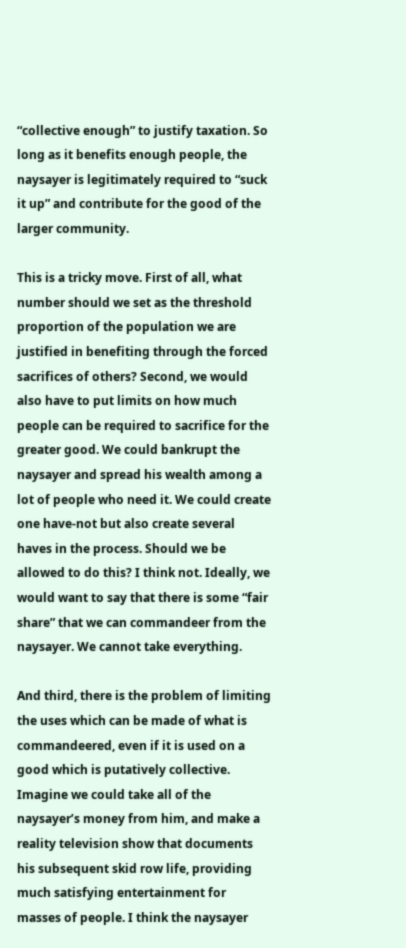“collective enough” to justify taxation. So long as it benefits enough people, the naysayer is legitimately required to “suck it up” and contribute for the good of the larger community.

This is a tricky move. First of all, what number should we set as the threshold proportion of the population we are justified in benefiting through the forced sacrifices of others? Second, we would also have to put limits on how much people can be required to sacrifice for the greater good. We could bankrupt the naysayer and spread his wealth among a lot of people who need it. We could create one have-not but also create several haves in the process. Should we be allowed to do this? I think not. Ideally, we would want to say that there is some “fair share” that we can commandeer from the naysayer. We cannot take everything.

And third, there is the problem of limiting the uses which can be made of what is commandeered, even if it is used on a good which is putatively collective. Imagine we could take all of the naysayer’s money from him, and make a reality television show that documents his subsequent skid row life, providing much satisfying entertainment for masses of people. I think the naysayer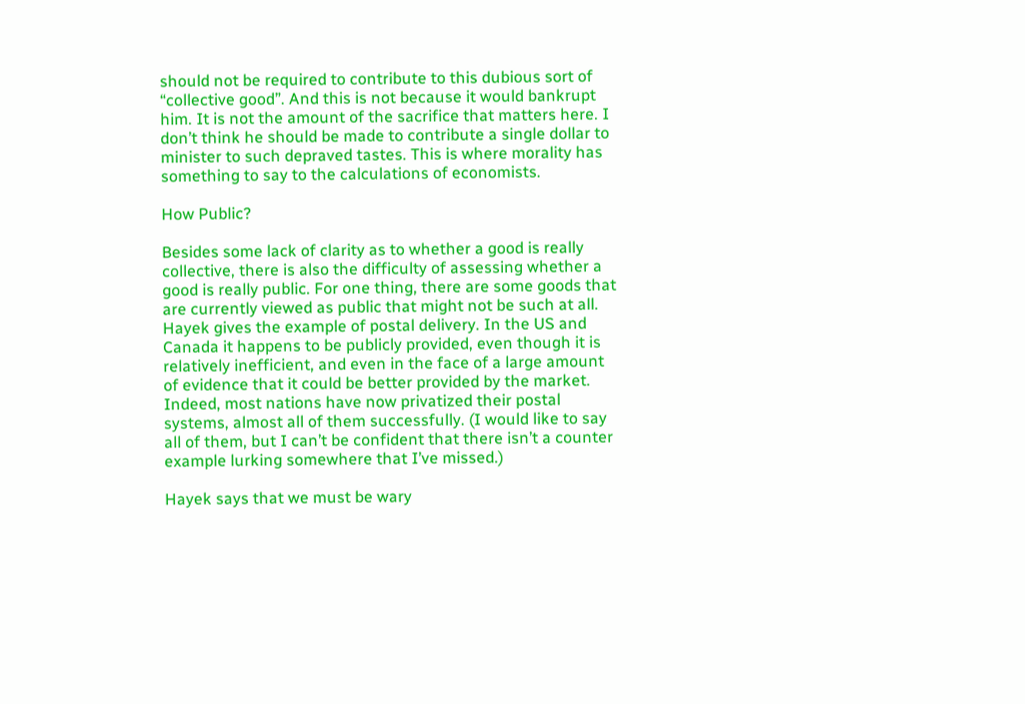should not be required to contribute to this dubious sort of “collective good”. And this is not because it would bankrupt him. It is not the amount of the sacrifice that matters here. I don’t think he should be made to contribute a single dollar to minister to such depraved tastes. This is where morality has something to say to the calculations of economists.

How Public?

Besides some lack of clarity as to whether a good is really collective, there is also the difficulty of assessing whether a good is really public. For one thing, there are some goods that are currently viewed as public that might not be such at all. Hayek gives the example of postal delivery. In the US and Canada it happens to be publicly provided, even though it is relatively inefficient, and even in the face of a large amount of evidence that it could be better provided by the market. Indeed, most nations have now privatized their postal systems, almost all of them successfully. (I would like to say all of them, but I can’t be confident that there isn’t a counter example lurking somewhere that I’ve missed.)

Hayek says that we must be wary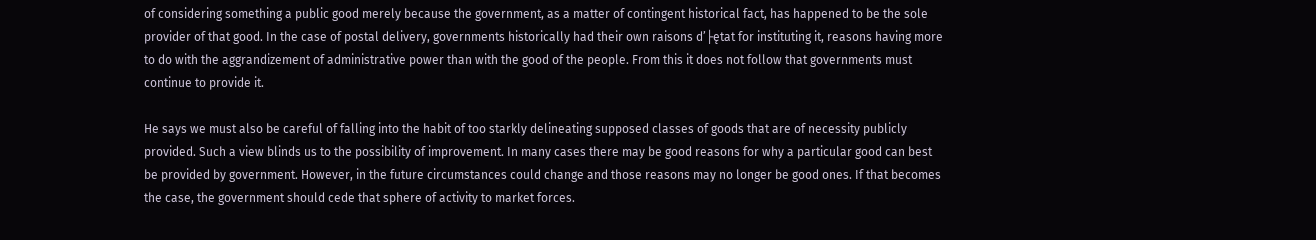of considering something a public good merely because the government, as a matter of contingent historical fact, has happened to be the sole provider of that good. In the case of postal delivery, governments historically had their own raisons d’├ętat for instituting it, reasons having more to do with the aggrandizement of administrative power than with the good of the people. From this it does not follow that governments must continue to provide it.

He says we must also be careful of falling into the habit of too starkly delineating supposed classes of goods that are of necessity publicly provided. Such a view blinds us to the possibility of improvement. In many cases there may be good reasons for why a particular good can best be provided by government. However, in the future circumstances could change and those reasons may no longer be good ones. If that becomes the case, the government should cede that sphere of activity to market forces.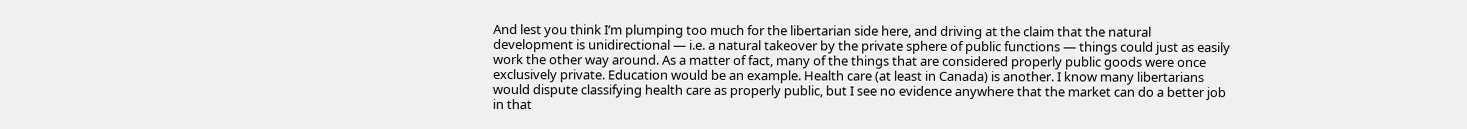And lest you think I’m plumping too much for the libertarian side here, and driving at the claim that the natural development is unidirectional — i.e. a natural takeover by the private sphere of public functions — things could just as easily work the other way around. As a matter of fact, many of the things that are considered properly public goods were once exclusively private. Education would be an example. Health care (at least in Canada) is another. I know many libertarians would dispute classifying health care as properly public, but I see no evidence anywhere that the market can do a better job in that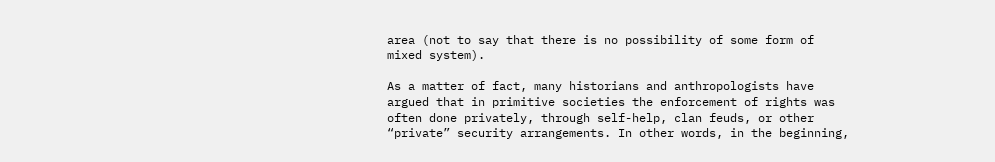area (not to say that there is no possibility of some form of mixed system).

As a matter of fact, many historians and anthropologists have argued that in primitive societies the enforcement of rights was often done privately, through self-help, clan feuds, or other “private” security arrangements. In other words, in the beginning,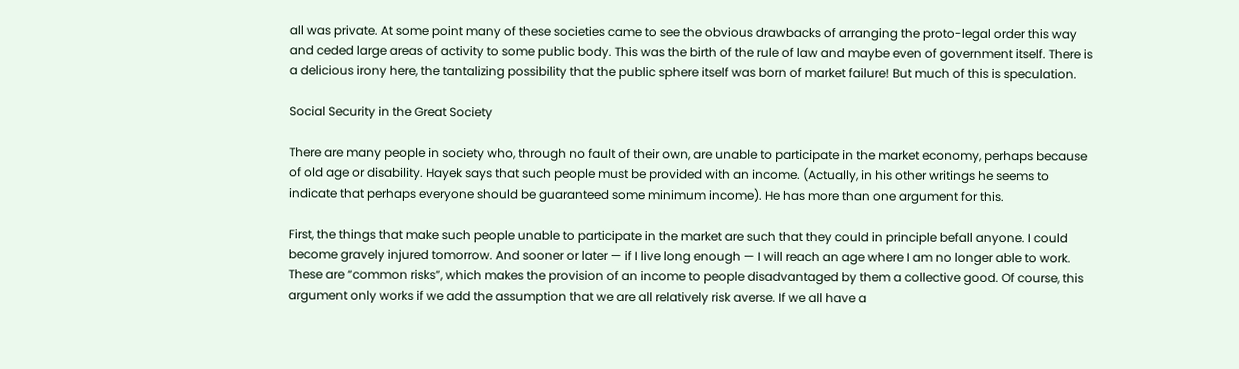all was private. At some point many of these societies came to see the obvious drawbacks of arranging the proto-legal order this way and ceded large areas of activity to some public body. This was the birth of the rule of law and maybe even of government itself. There is a delicious irony here, the tantalizing possibility that the public sphere itself was born of market failure! But much of this is speculation.

Social Security in the Great Society

There are many people in society who, through no fault of their own, are unable to participate in the market economy, perhaps because of old age or disability. Hayek says that such people must be provided with an income. (Actually, in his other writings he seems to indicate that perhaps everyone should be guaranteed some minimum income). He has more than one argument for this.

First, the things that make such people unable to participate in the market are such that they could in principle befall anyone. I could become gravely injured tomorrow. And sooner or later — if I live long enough — I will reach an age where I am no longer able to work. These are “common risks”, which makes the provision of an income to people disadvantaged by them a collective good. Of course, this argument only works if we add the assumption that we are all relatively risk averse. If we all have a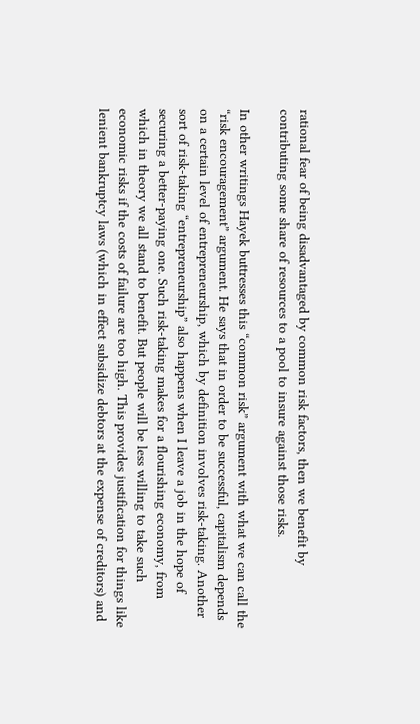rational fear of being disadvantaged by common risk factors, then we benefit by contributing some share of resources to a pool to insure against those risks.

In other writings Hayek buttresses this “common risk” argument with what we can call the “risk encouragement” argument. He says that in order to be successful, capitalism depends on a certain level of entrepreneurship, which by definition involves risk-taking. Another sort of risk-taking “entrepreneurship” also happens when I leave a job in the hope of securing a better-paying one. Such risk-taking makes for a flourishing economy, from which in theory we all stand to benefit. But people will be less willing to take such economic risks if the costs of failure are too high. This provides justification for things like lenient bankruptcy laws (which in effect subsidize debtors at the expense of creditors) and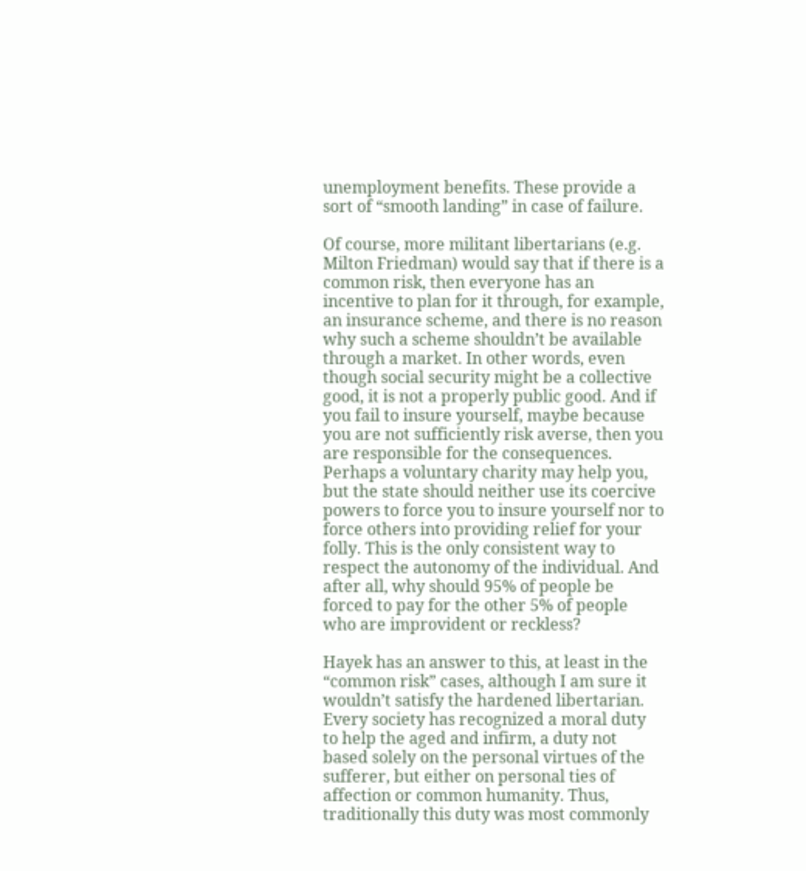unemployment benefits. These provide a sort of “smooth landing” in case of failure.

Of course, more militant libertarians (e.g. Milton Friedman) would say that if there is a common risk, then everyone has an incentive to plan for it through, for example, an insurance scheme, and there is no reason why such a scheme shouldn’t be available through a market. In other words, even though social security might be a collective good, it is not a properly public good. And if you fail to insure yourself, maybe because you are not sufficiently risk averse, then you are responsible for the consequences. Perhaps a voluntary charity may help you, but the state should neither use its coercive powers to force you to insure yourself nor to force others into providing relief for your folly. This is the only consistent way to respect the autonomy of the individual. And after all, why should 95% of people be forced to pay for the other 5% of people who are improvident or reckless?

Hayek has an answer to this, at least in the “common risk” cases, although I am sure it wouldn’t satisfy the hardened libertarian. Every society has recognized a moral duty to help the aged and infirm, a duty not based solely on the personal virtues of the sufferer, but either on personal ties of affection or common humanity. Thus, traditionally this duty was most commonly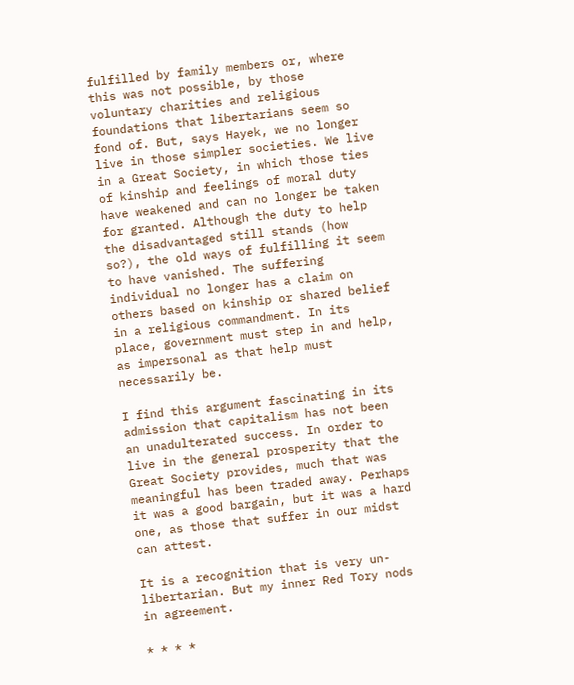fulfilled by family members or, where this was not possible, by those voluntary charities and religious foundations that libertarians seem so fond of. But, says Hayek, we no longer live in those simpler societies. We live in a Great Society, in which those ties of kinship and feelings of moral duty have weakened and can no longer be taken for granted. Although the duty to help the disadvantaged still stands (how so?), the old ways of fulfilling it seem to have vanished. The suffering individual no longer has a claim on others based on kinship or shared belief in a religious commandment. In its place, government must step in and help, as impersonal as that help must necessarily be.

I find this argument fascinating in its admission that capitalism has not been an unadulterated success. In order to live in the general prosperity that the Great Society provides, much that was meaningful has been traded away. Perhaps it was a good bargain, but it was a hard one, as those that suffer in our midst can attest.

It is a recognition that is very un-libertarian. But my inner Red Tory nods in agreement.

* * * *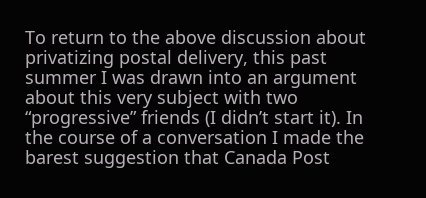To return to the above discussion about privatizing postal delivery, this past summer I was drawn into an argument about this very subject with two “progressive” friends (I didn’t start it). In the course of a conversation I made the barest suggestion that Canada Post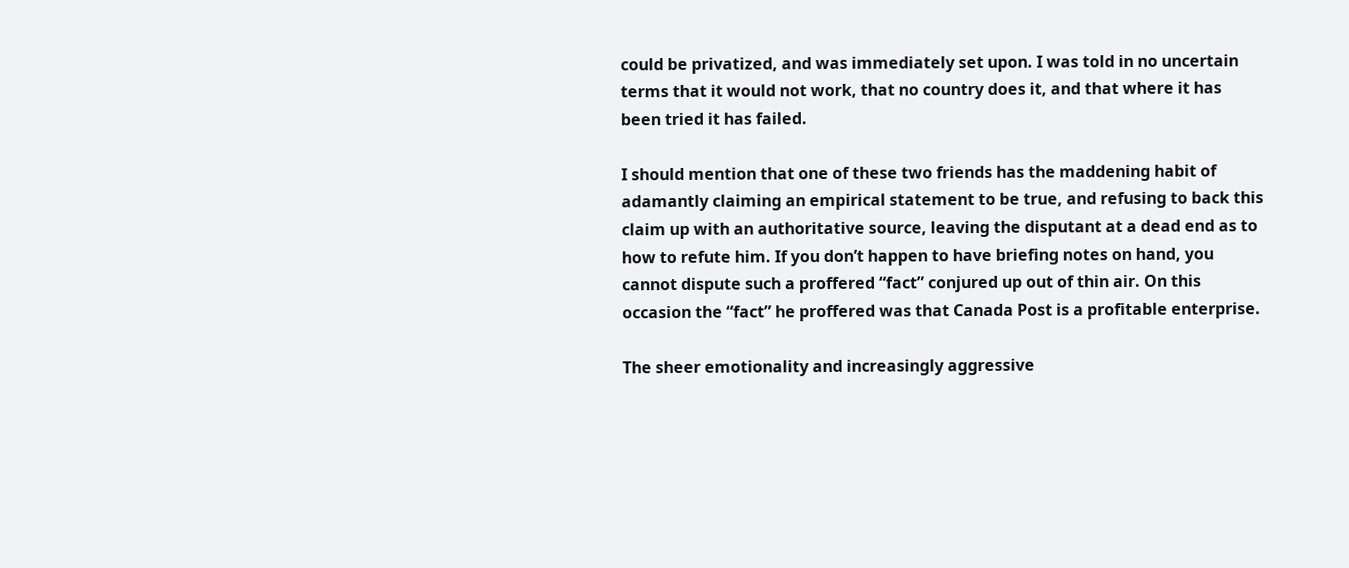could be privatized, and was immediately set upon. I was told in no uncertain terms that it would not work, that no country does it, and that where it has been tried it has failed.

I should mention that one of these two friends has the maddening habit of adamantly claiming an empirical statement to be true, and refusing to back this claim up with an authoritative source, leaving the disputant at a dead end as to how to refute him. If you don’t happen to have briefing notes on hand, you cannot dispute such a proffered “fact” conjured up out of thin air. On this occasion the “fact” he proffered was that Canada Post is a profitable enterprise.

The sheer emotionality and increasingly aggressive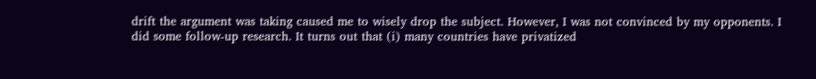drift the argument was taking caused me to wisely drop the subject. However, I was not convinced by my opponents. I did some follow-up research. It turns out that (i) many countries have privatized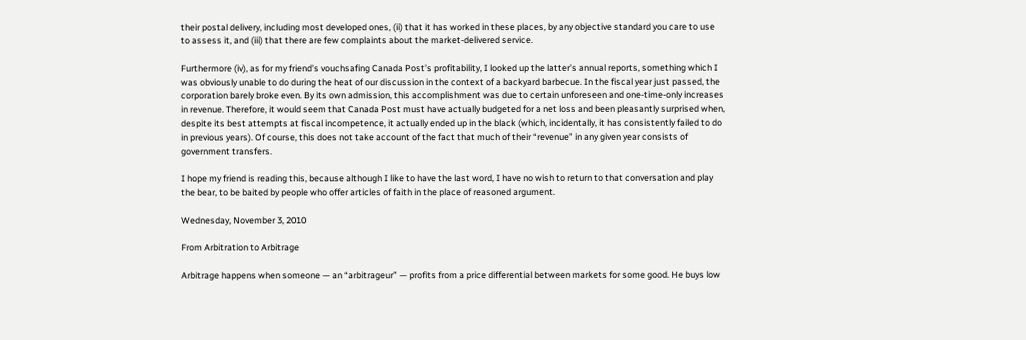their postal delivery, including most developed ones, (ii) that it has worked in these places, by any objective standard you care to use to assess it, and (iii) that there are few complaints about the market-delivered service.

Furthermore (iv), as for my friend’s vouchsafing Canada Post’s profitability, I looked up the latter’s annual reports, something which I was obviously unable to do during the heat of our discussion in the context of a backyard barbecue. In the fiscal year just passed, the corporation barely broke even. By its own admission, this accomplishment was due to certain unforeseen and one-time-only increases in revenue. Therefore, it would seem that Canada Post must have actually budgeted for a net loss and been pleasantly surprised when, despite its best attempts at fiscal incompetence, it actually ended up in the black (which, incidentally, it has consistently failed to do in previous years). Of course, this does not take account of the fact that much of their “revenue” in any given year consists of government transfers.

I hope my friend is reading this, because although I like to have the last word, I have no wish to return to that conversation and play the bear, to be baited by people who offer articles of faith in the place of reasoned argument.

Wednesday, November 3, 2010

From Arbitration to Arbitrage

Arbitrage happens when someone — an “arbitrageur” — profits from a price differential between markets for some good. He buys low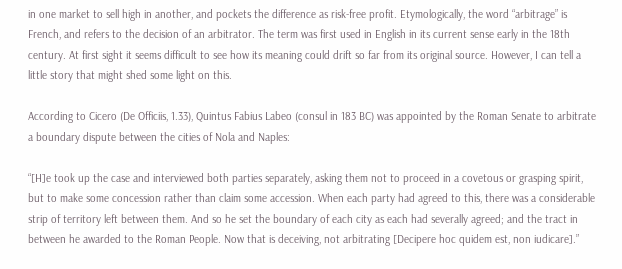in one market to sell high in another, and pockets the difference as risk-free profit. Etymologically, the word “arbitrage” is French, and refers to the decision of an arbitrator. The term was first used in English in its current sense early in the 18th century. At first sight it seems difficult to see how its meaning could drift so far from its original source. However, I can tell a little story that might shed some light on this.

According to Cicero (De Officiis, 1.33), Quintus Fabius Labeo (consul in 183 BC) was appointed by the Roman Senate to arbitrate a boundary dispute between the cities of Nola and Naples:

“[H]e took up the case and interviewed both parties separately, asking them not to proceed in a covetous or grasping spirit, but to make some concession rather than claim some accession. When each party had agreed to this, there was a considerable strip of territory left between them. And so he set the boundary of each city as each had severally agreed; and the tract in between he awarded to the Roman People. Now that is deceiving, not arbitrating [Decipere hoc quidem est, non iudicare].”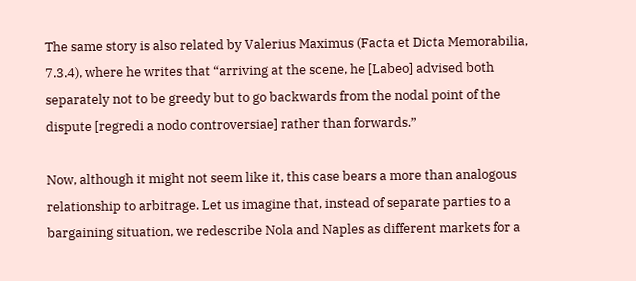The same story is also related by Valerius Maximus (Facta et Dicta Memorabilia, 7.3.4), where he writes that “arriving at the scene, he [Labeo] advised both separately not to be greedy but to go backwards from the nodal point of the dispute [regredi a nodo controversiae] rather than forwards.”

Now, although it might not seem like it, this case bears a more than analogous relationship to arbitrage. Let us imagine that, instead of separate parties to a bargaining situation, we redescribe Nola and Naples as different markets for a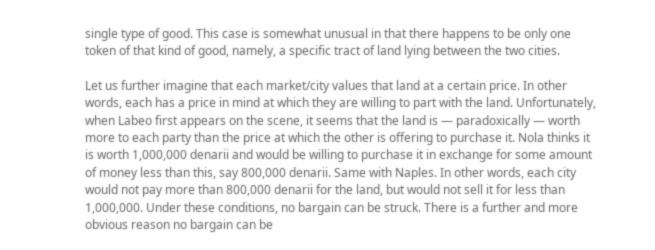single type of good. This case is somewhat unusual in that there happens to be only one token of that kind of good, namely, a specific tract of land lying between the two cities.

Let us further imagine that each market/city values that land at a certain price. In other words, each has a price in mind at which they are willing to part with the land. Unfortunately, when Labeo first appears on the scene, it seems that the land is — paradoxically — worth more to each party than the price at which the other is offering to purchase it. Nola thinks it is worth 1,000,000 denarii and would be willing to purchase it in exchange for some amount of money less than this, say 800,000 denarii. Same with Naples. In other words, each city would not pay more than 800,000 denarii for the land, but would not sell it for less than 1,000,000. Under these conditions, no bargain can be struck. There is a further and more obvious reason no bargain can be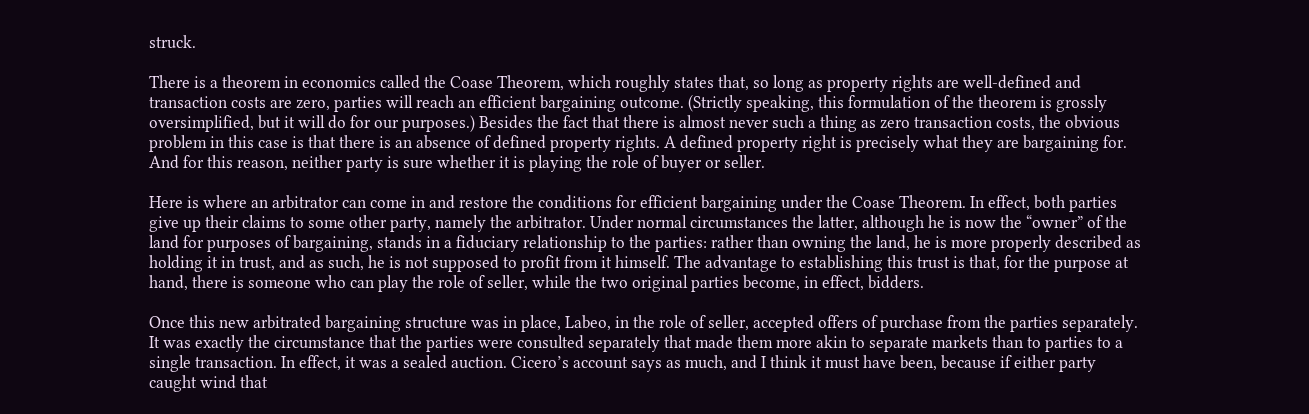struck.

There is a theorem in economics called the Coase Theorem, which roughly states that, so long as property rights are well-defined and transaction costs are zero, parties will reach an efficient bargaining outcome. (Strictly speaking, this formulation of the theorem is grossly oversimplified, but it will do for our purposes.) Besides the fact that there is almost never such a thing as zero transaction costs, the obvious problem in this case is that there is an absence of defined property rights. A defined property right is precisely what they are bargaining for. And for this reason, neither party is sure whether it is playing the role of buyer or seller.

Here is where an arbitrator can come in and restore the conditions for efficient bargaining under the Coase Theorem. In effect, both parties give up their claims to some other party, namely the arbitrator. Under normal circumstances the latter, although he is now the “owner” of the land for purposes of bargaining, stands in a fiduciary relationship to the parties: rather than owning the land, he is more properly described as holding it in trust, and as such, he is not supposed to profit from it himself. The advantage to establishing this trust is that, for the purpose at hand, there is someone who can play the role of seller, while the two original parties become, in effect, bidders.

Once this new arbitrated bargaining structure was in place, Labeo, in the role of seller, accepted offers of purchase from the parties separately. It was exactly the circumstance that the parties were consulted separately that made them more akin to separate markets than to parties to a single transaction. In effect, it was a sealed auction. Cicero’s account says as much, and I think it must have been, because if either party caught wind that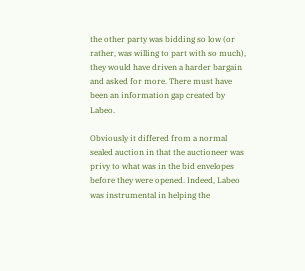the other party was bidding so low (or rather, was willing to part with so much), they would have driven a harder bargain and asked for more. There must have been an information gap created by Labeo.

Obviously it differed from a normal sealed auction in that the auctioneer was privy to what was in the bid envelopes before they were opened. Indeed, Labeo was instrumental in helping the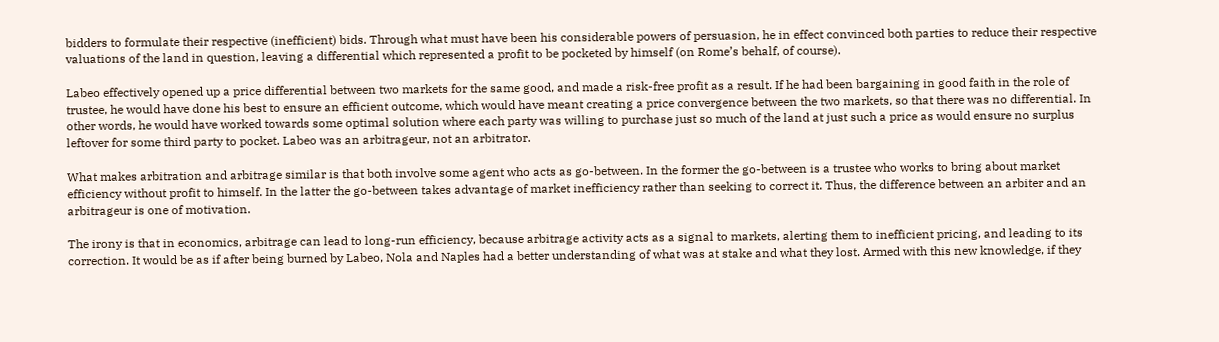bidders to formulate their respective (inefficient) bids. Through what must have been his considerable powers of persuasion, he in effect convinced both parties to reduce their respective valuations of the land in question, leaving a differential which represented a profit to be pocketed by himself (on Rome’s behalf, of course).

Labeo effectively opened up a price differential between two markets for the same good, and made a risk-free profit as a result. If he had been bargaining in good faith in the role of trustee, he would have done his best to ensure an efficient outcome, which would have meant creating a price convergence between the two markets, so that there was no differential. In other words, he would have worked towards some optimal solution where each party was willing to purchase just so much of the land at just such a price as would ensure no surplus leftover for some third party to pocket. Labeo was an arbitrageur, not an arbitrator.

What makes arbitration and arbitrage similar is that both involve some agent who acts as go-between. In the former the go-between is a trustee who works to bring about market efficiency without profit to himself. In the latter the go-between takes advantage of market inefficiency rather than seeking to correct it. Thus, the difference between an arbiter and an arbitrageur is one of motivation.

The irony is that in economics, arbitrage can lead to long-run efficiency, because arbitrage activity acts as a signal to markets, alerting them to inefficient pricing, and leading to its correction. It would be as if after being burned by Labeo, Nola and Naples had a better understanding of what was at stake and what they lost. Armed with this new knowledge, if they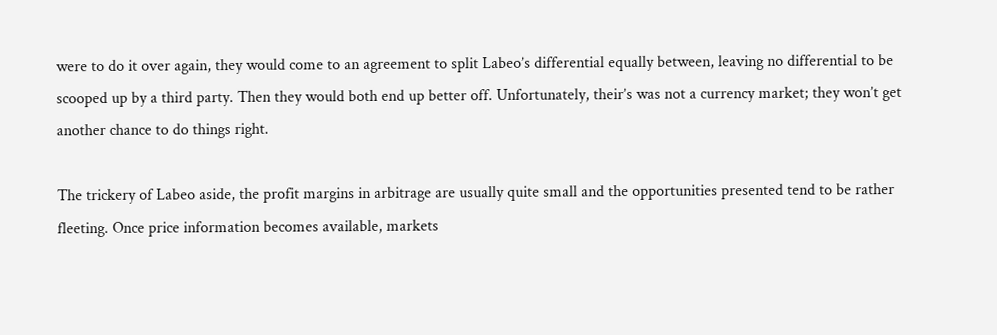were to do it over again, they would come to an agreement to split Labeo’s differential equally between, leaving no differential to be scooped up by a third party. Then they would both end up better off. Unfortunately, their’s was not a currency market; they won’t get another chance to do things right.

The trickery of Labeo aside, the profit margins in arbitrage are usually quite small and the opportunities presented tend to be rather fleeting. Once price information becomes available, markets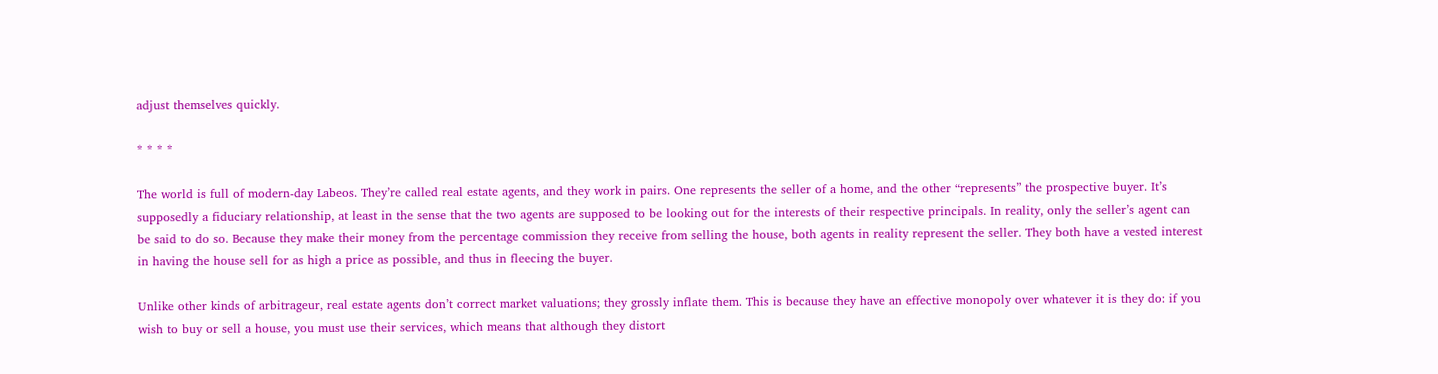adjust themselves quickly.

* * * *

The world is full of modern-day Labeos. They’re called real estate agents, and they work in pairs. One represents the seller of a home, and the other “represents” the prospective buyer. It’s supposedly a fiduciary relationship, at least in the sense that the two agents are supposed to be looking out for the interests of their respective principals. In reality, only the seller’s agent can be said to do so. Because they make their money from the percentage commission they receive from selling the house, both agents in reality represent the seller. They both have a vested interest in having the house sell for as high a price as possible, and thus in fleecing the buyer.

Unlike other kinds of arbitrageur, real estate agents don’t correct market valuations; they grossly inflate them. This is because they have an effective monopoly over whatever it is they do: if you wish to buy or sell a house, you must use their services, which means that although they distort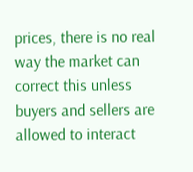prices, there is no real way the market can correct this unless buyers and sellers are allowed to interact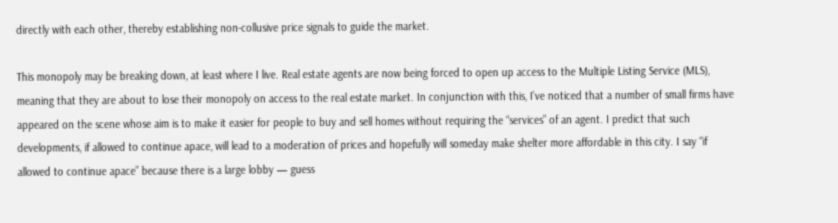directly with each other, thereby establishing non-collusive price signals to guide the market.

This monopoly may be breaking down, at least where I live. Real estate agents are now being forced to open up access to the Multiple Listing Service (MLS), meaning that they are about to lose their monopoly on access to the real estate market. In conjunction with this, I’ve noticed that a number of small firms have appeared on the scene whose aim is to make it easier for people to buy and sell homes without requiring the “services” of an agent. I predict that such developments, if allowed to continue apace, will lead to a moderation of prices and hopefully will someday make shelter more affordable in this city. I say “if allowed to continue apace” because there is a large lobby — guess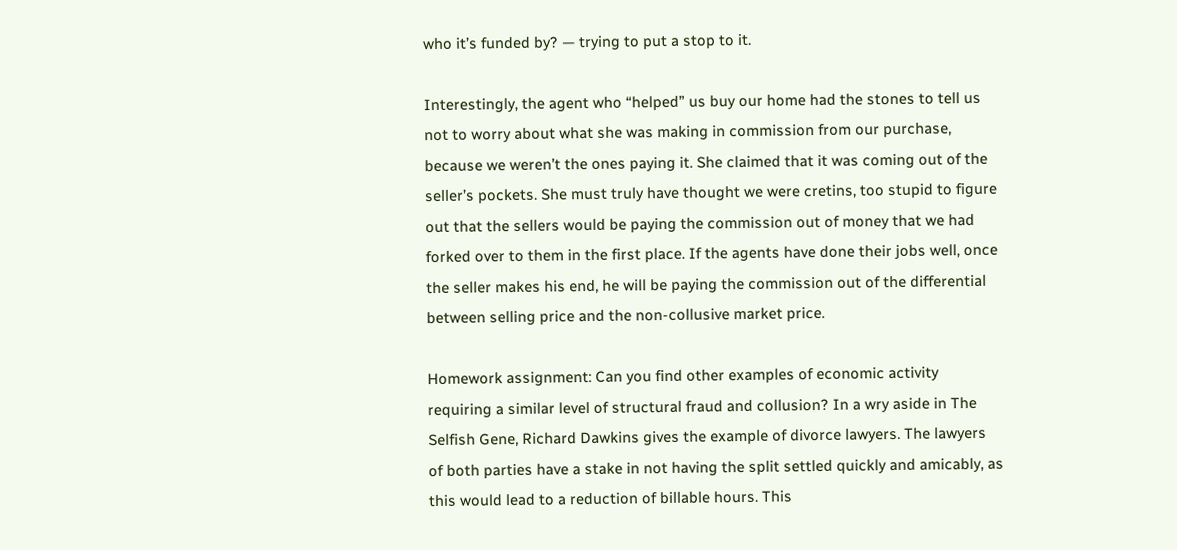who it’s funded by? — trying to put a stop to it.

Interestingly, the agent who “helped” us buy our home had the stones to tell us not to worry about what she was making in commission from our purchase, because we weren’t the ones paying it. She claimed that it was coming out of the seller’s pockets. She must truly have thought we were cretins, too stupid to figure out that the sellers would be paying the commission out of money that we had forked over to them in the first place. If the agents have done their jobs well, once the seller makes his end, he will be paying the commission out of the differential between selling price and the non-collusive market price.

Homework assignment: Can you find other examples of economic activity requiring a similar level of structural fraud and collusion? In a wry aside in The Selfish Gene, Richard Dawkins gives the example of divorce lawyers. The lawyers of both parties have a stake in not having the split settled quickly and amicably, as this would lead to a reduction of billable hours. This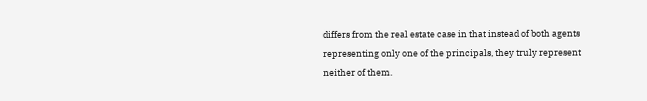differs from the real estate case in that instead of both agents representing only one of the principals, they truly represent neither of them.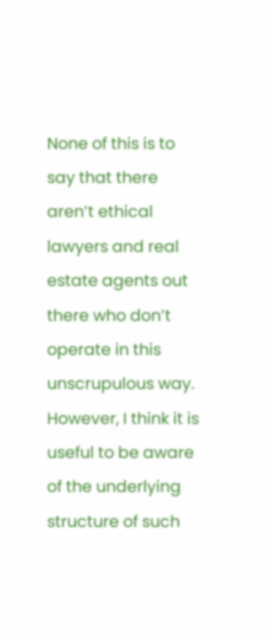None of this is to say that there aren’t ethical lawyers and real estate agents out there who don’t operate in this unscrupulous way. However, I think it is useful to be aware of the underlying structure of such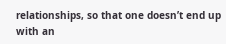relationships, so that one doesn’t end up with an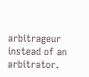arbitrageur instead of an arbitrator.